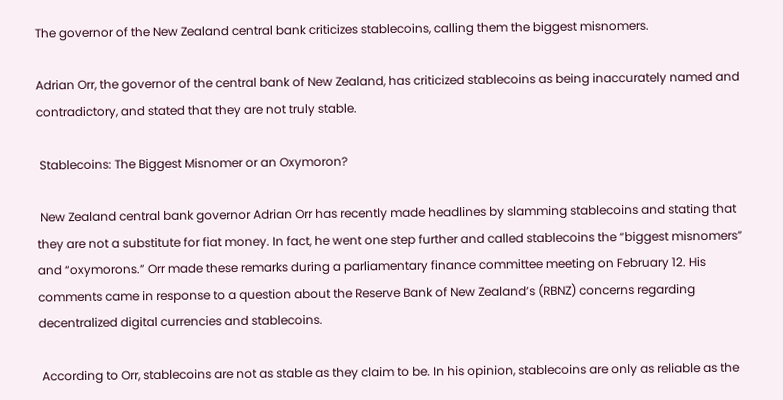The governor of the New Zealand central bank criticizes stablecoins, calling them the biggest misnomers.

Adrian Orr, the governor of the central bank of New Zealand, has criticized stablecoins as being inaccurately named and contradictory, and stated that they are not truly stable.

 Stablecoins: The Biggest Misnomer or an Oxymoron?

 New Zealand central bank governor Adrian Orr has recently made headlines by slamming stablecoins and stating that they are not a substitute for fiat money. In fact, he went one step further and called stablecoins the “biggest misnomers” and “oxymorons.” Orr made these remarks during a parliamentary finance committee meeting on February 12. His comments came in response to a question about the Reserve Bank of New Zealand’s (RBNZ) concerns regarding decentralized digital currencies and stablecoins.

 According to Orr, stablecoins are not as stable as they claim to be. In his opinion, stablecoins are only as reliable as the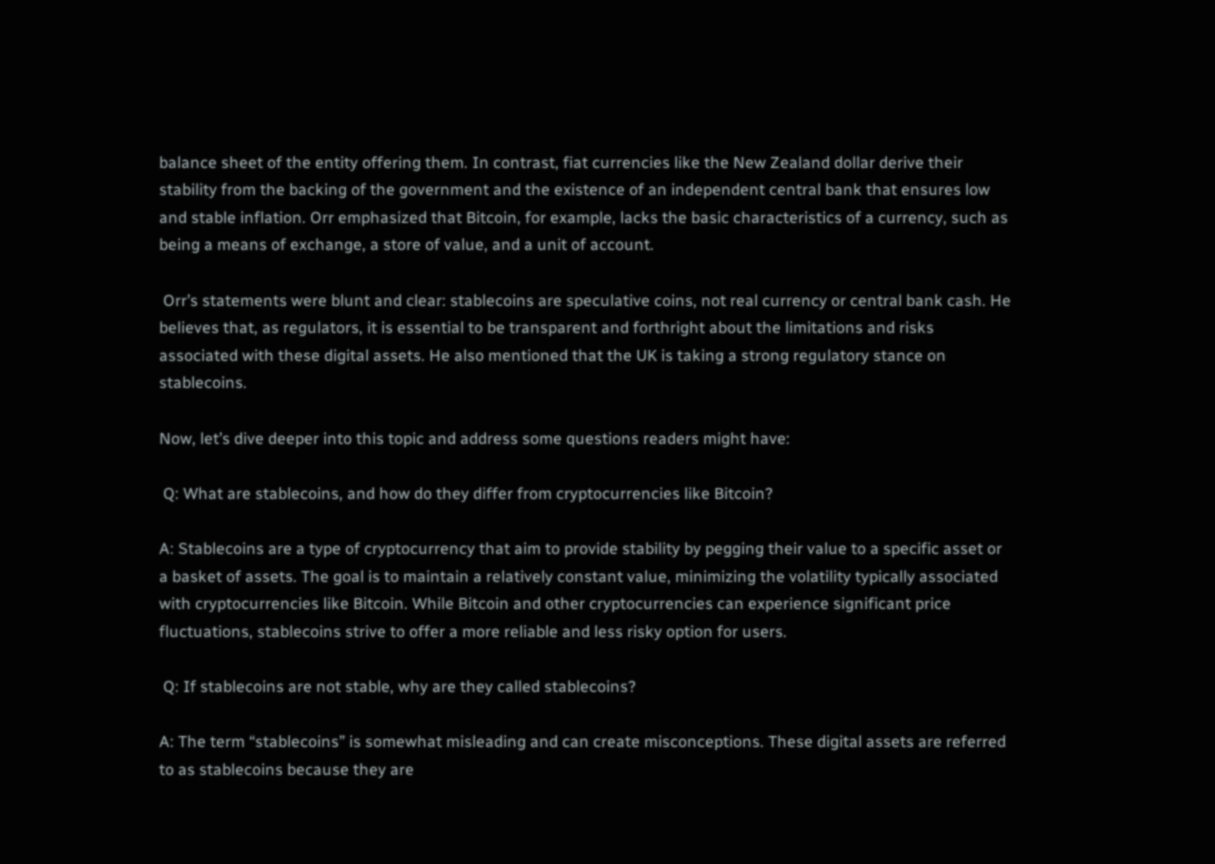balance sheet of the entity offering them. In contrast, fiat currencies like the New Zealand dollar derive their stability from the backing of the government and the existence of an independent central bank that ensures low and stable inflation. Orr emphasized that Bitcoin, for example, lacks the basic characteristics of a currency, such as being a means of exchange, a store of value, and a unit of account.

 Orr’s statements were blunt and clear: stablecoins are speculative coins, not real currency or central bank cash. He believes that, as regulators, it is essential to be transparent and forthright about the limitations and risks associated with these digital assets. He also mentioned that the UK is taking a strong regulatory stance on stablecoins.

Now, let’s dive deeper into this topic and address some questions readers might have:

 Q: What are stablecoins, and how do they differ from cryptocurrencies like Bitcoin?

A: Stablecoins are a type of cryptocurrency that aim to provide stability by pegging their value to a specific asset or a basket of assets. The goal is to maintain a relatively constant value, minimizing the volatility typically associated with cryptocurrencies like Bitcoin. While Bitcoin and other cryptocurrencies can experience significant price fluctuations, stablecoins strive to offer a more reliable and less risky option for users.

 Q: If stablecoins are not stable, why are they called stablecoins?

A: The term “stablecoins” is somewhat misleading and can create misconceptions. These digital assets are referred to as stablecoins because they are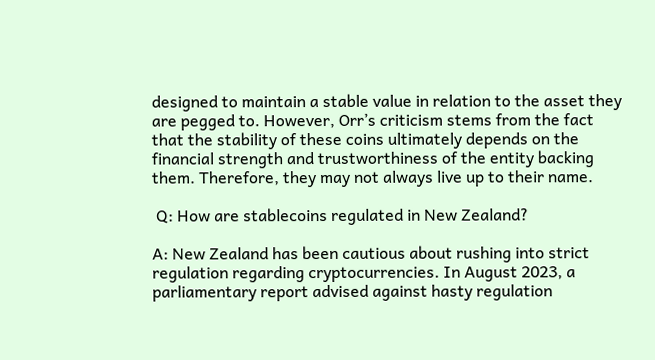designed to maintain a stable value in relation to the asset they are pegged to. However, Orr’s criticism stems from the fact that the stability of these coins ultimately depends on the financial strength and trustworthiness of the entity backing them. Therefore, they may not always live up to their name.

 Q: How are stablecoins regulated in New Zealand?

A: New Zealand has been cautious about rushing into strict regulation regarding cryptocurrencies. In August 2023, a parliamentary report advised against hasty regulation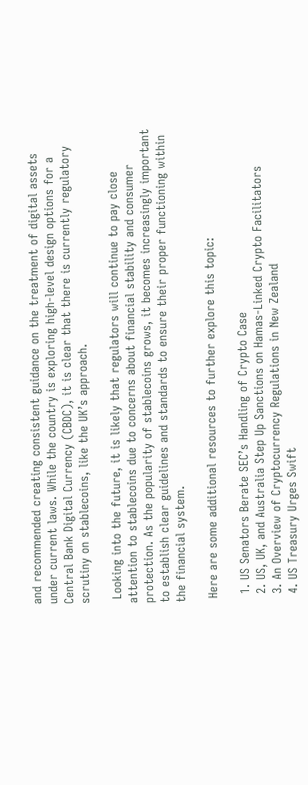and recommended creating consistent guidance on the treatment of digital assets under current laws. While the country is exploring high-level design options for a Central Bank Digital Currency (CBDC), it is clear that there is currently regulatory scrutiny on stablecoins, like the UK’s approach.

 Looking into the future, it is likely that regulators will continue to pay close attention to stablecoins due to concerns about financial stability and consumer protection. As the popularity of stablecoins grows, it becomes increasingly important to establish clear guidelines and standards to ensure their proper functioning within the financial system.

 Here are some additional resources to further explore this topic:

  1. US Senators Berate SEC’s Handling of Crypto Case
  2. US, UK, and Australia Step Up Sanctions on Hamas-Linked Crypto Facilitators
  3. An Overview of Cryptocurrency Regulations in New Zealand
  4. US Treasury Urges Swift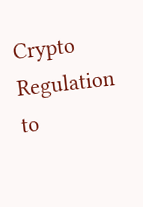Crypto Regulation to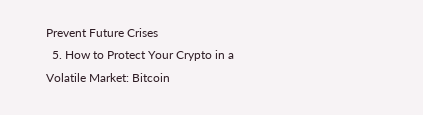Prevent Future Crises
  5. How to Protect Your Crypto in a Volatile Market: Bitcoin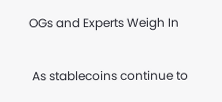OGs and Experts Weigh In

 As stablecoins continue to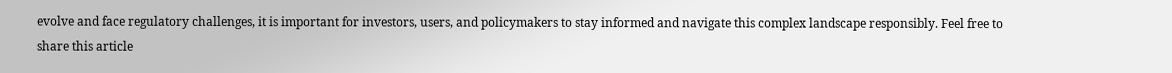evolve and face regulatory challenges, it is important for investors, users, and policymakers to stay informed and navigate this complex landscape responsibly. Feel free to share this article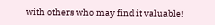with others who may find it valuable!